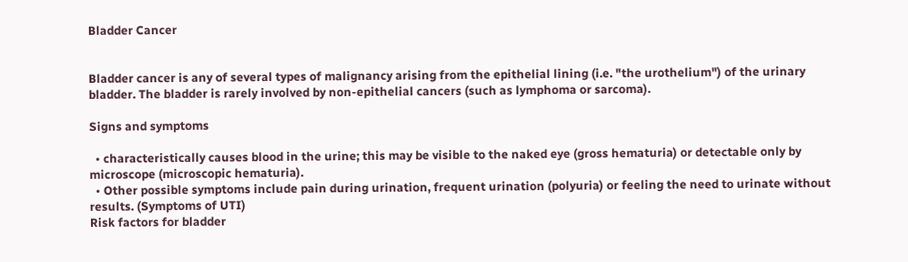Bladder Cancer


Bladder cancer is any of several types of malignancy arising from the epithelial lining (i.e. "the urothelium") of the urinary bladder. The bladder is rarely involved by non-epithelial cancers (such as lymphoma or sarcoma).

Signs and symptoms

  • characteristically causes blood in the urine; this may be visible to the naked eye (gross hematuria) or detectable only by microscope (microscopic hematuria).
  • Other possible symptoms include pain during urination, frequent urination (polyuria) or feeling the need to urinate without results. (Symptoms of UTI)
Risk factors for bladder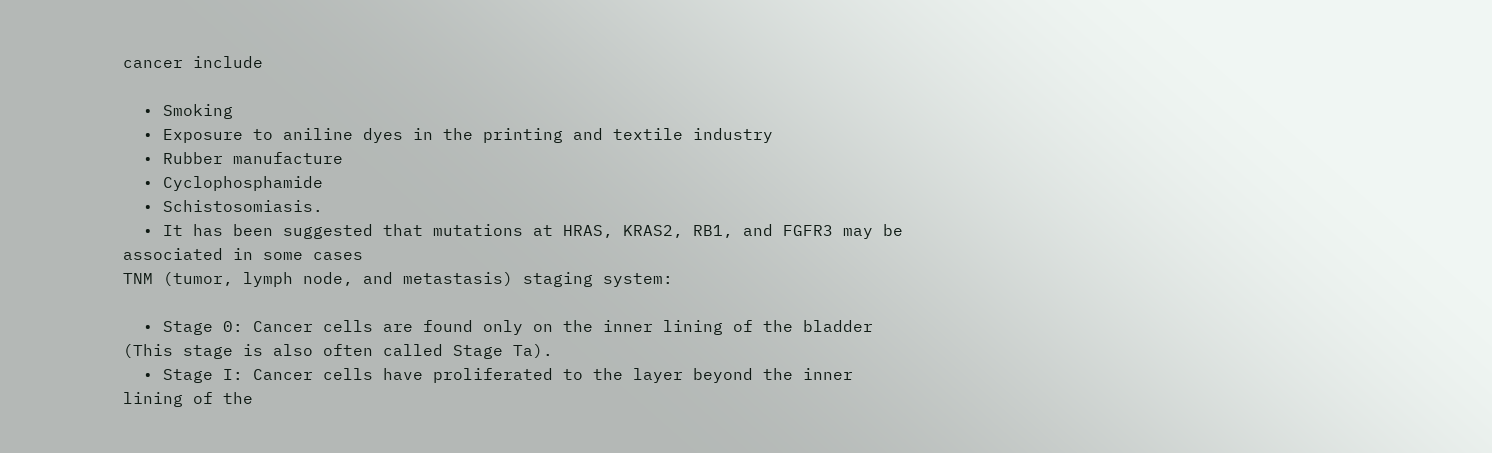cancer include

  • Smoking
  • Exposure to aniline dyes in the printing and textile industry
  • Rubber manufacture
  • Cyclophosphamide
  • Schistosomiasis.
  • It has been suggested that mutations at HRAS, KRAS2, RB1, and FGFR3 may be associated in some cases
TNM (tumor, lymph node, and metastasis) staging system:

  • Stage 0: Cancer cells are found only on the inner lining of the bladder (This stage is also often called Stage Ta).
  • Stage I: Cancer cells have proliferated to the layer beyond the inner lining of the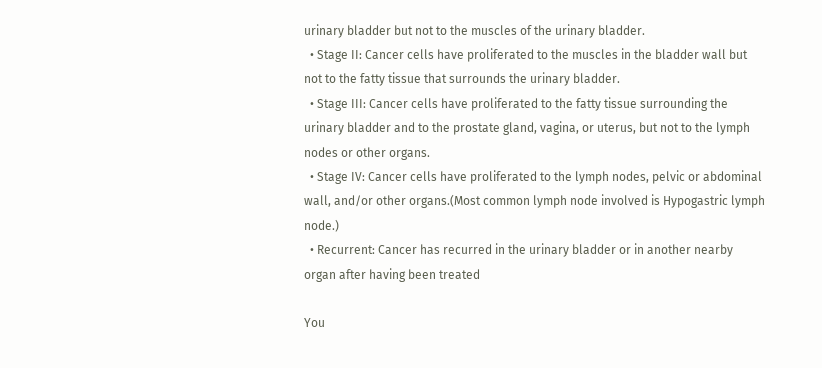urinary bladder but not to the muscles of the urinary bladder.
  • Stage II: Cancer cells have proliferated to the muscles in the bladder wall but not to the fatty tissue that surrounds the urinary bladder.
  • Stage III: Cancer cells have proliferated to the fatty tissue surrounding the urinary bladder and to the prostate gland, vagina, or uterus, but not to the lymph nodes or other organs.
  • Stage IV: Cancer cells have proliferated to the lymph nodes, pelvic or abdominal wall, and/or other organs.(Most common lymph node involved is Hypogastric lymph node.)
  • Recurrent: Cancer has recurred in the urinary bladder or in another nearby organ after having been treated

You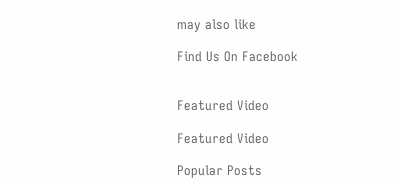may also like

Find Us On Facebook


Featured Video

Featured Video

Popular Posts